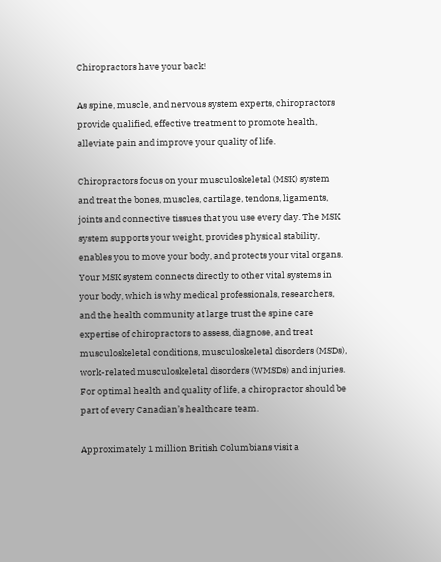Chiropractors have your back!

As spine, muscle, and nervous system experts, chiropractors provide qualified, effective treatment to promote health, alleviate pain and improve your quality of life.

Chiropractors focus on your musculoskeletal (MSK) system and treat the bones, muscles, cartilage, tendons, ligaments, joints and connective tissues that you use every day. The MSK system supports your weight, provides physical stability, enables you to move your body, and protects your vital organs. Your MSK system connects directly to other vital systems in your body, which is why medical professionals, researchers, and the health community at large trust the spine care expertise of chiropractors to assess, diagnose, and treat musculoskeletal conditions, musculoskeletal disorders (MSDs), work-related musculoskeletal disorders (WMSDs) and injuries. For optimal health and quality of life, a chiropractor should be part of every Canadian’s healthcare team.

Approximately 1 million British Columbians visit a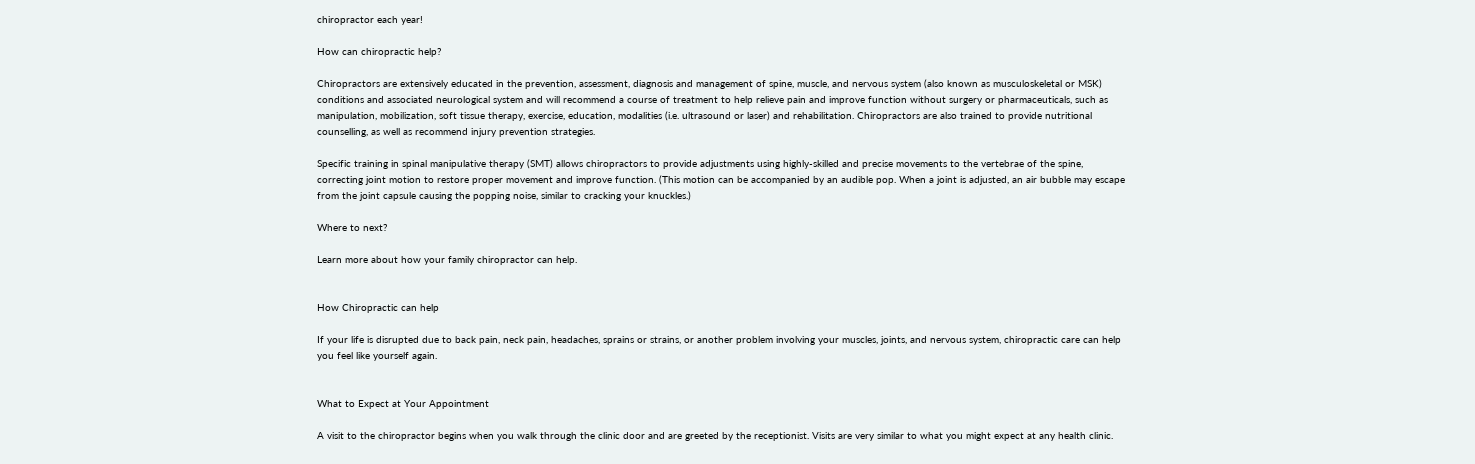chiropractor each year!

How can chiropractic help?

Chiropractors are extensively educated in the prevention, assessment, diagnosis and management of spine, muscle, and nervous system (also known as musculoskeletal or MSK) conditions and associated neurological system and will recommend a course of treatment to help relieve pain and improve function without surgery or pharmaceuticals, such as manipulation, mobilization, soft tissue therapy, exercise, education, modalities (i.e. ultrasound or laser) and rehabilitation. Chiropractors are also trained to provide nutritional counselling, as well as recommend injury prevention strategies.

Specific training in spinal manipulative therapy (SMT) allows chiropractors to provide adjustments using highly-skilled and precise movements to the vertebrae of the spine, correcting joint motion to restore proper movement and improve function. (This motion can be accompanied by an audible pop. When a joint is adjusted, an air bubble may escape from the joint capsule causing the popping noise, similar to cracking your knuckles.)

Where to next?

Learn more about how your family chiropractor can help.


How Chiropractic can help

If your life is disrupted due to back pain, neck pain, headaches, sprains or strains, or another problem involving your muscles, joints, and nervous system, chiropractic care can help you feel like yourself again.


What to Expect at Your Appointment

A visit to the chiropractor begins when you walk through the clinic door and are greeted by the receptionist. Visits are very similar to what you might expect at any health clinic.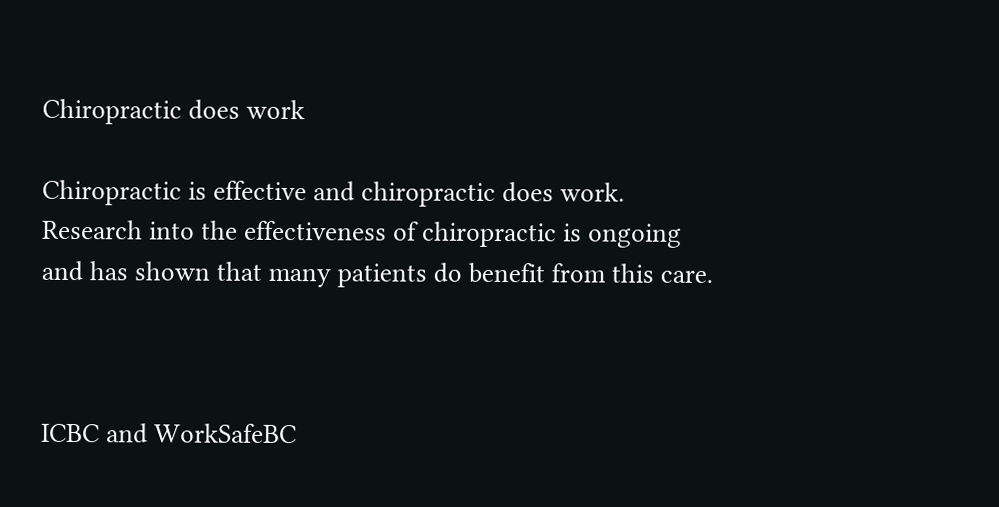Chiropractic does work

Chiropractic is effective and chiropractic does work. Research into the effectiveness of chiropractic is ongoing and has shown that many patients do benefit from this care.



ICBC and WorkSafeBC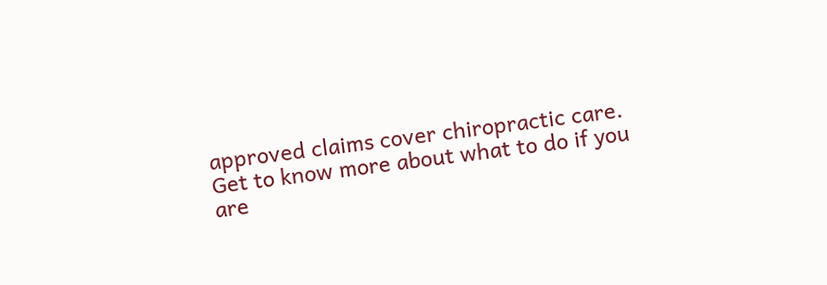approved claims cover chiropractic care. Get to know more about what to do if you are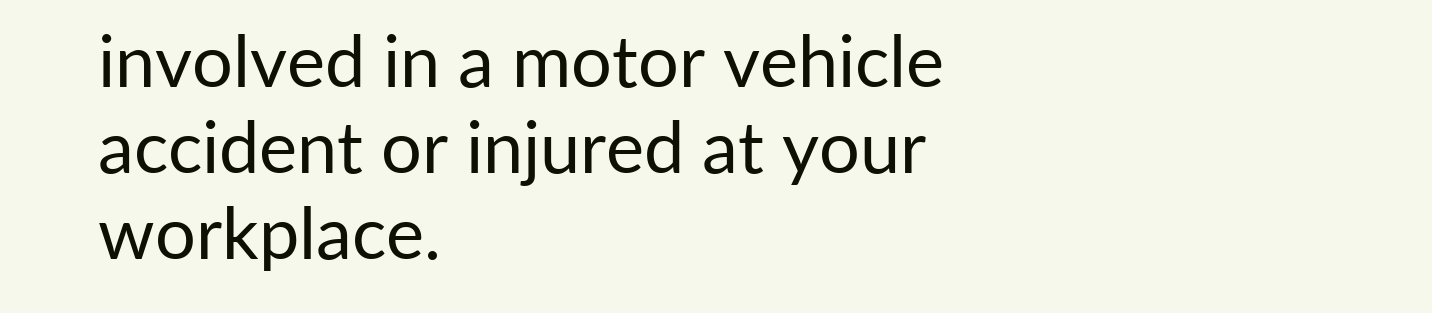involved in a motor vehicle accident or injured at your workplace.